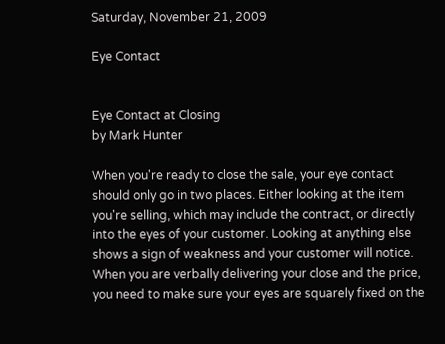Saturday, November 21, 2009

Eye Contact


Eye Contact at Closing
by Mark Hunter

When you're ready to close the sale, your eye contact should only go in two places. Either looking at the item you're selling, which may include the contract, or directly into the eyes of your customer. Looking at anything else shows a sign of weakness and your customer will notice. When you are verbally delivering your close and the price, you need to make sure your eyes are squarely fixed on the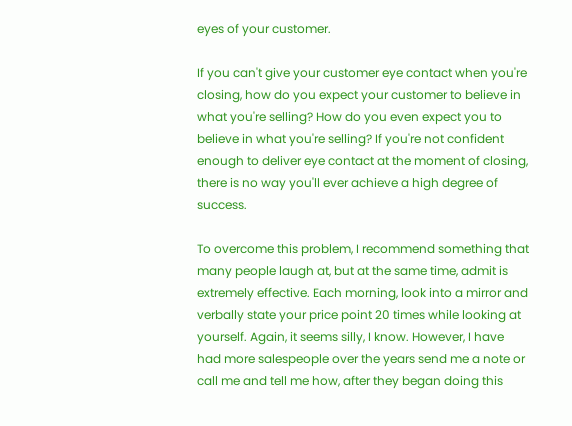eyes of your customer.

If you can't give your customer eye contact when you're closing, how do you expect your customer to believe in what you're selling? How do you even expect you to believe in what you're selling? If you're not confident enough to deliver eye contact at the moment of closing, there is no way you'll ever achieve a high degree of success.

To overcome this problem, I recommend something that many people laugh at, but at the same time, admit is extremely effective. Each morning, look into a mirror and verbally state your price point 20 times while looking at yourself. Again, it seems silly, I know. However, I have had more salespeople over the years send me a note or call me and tell me how, after they began doing this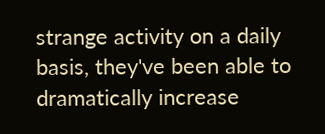strange activity on a daily basis, they've been able to dramatically increase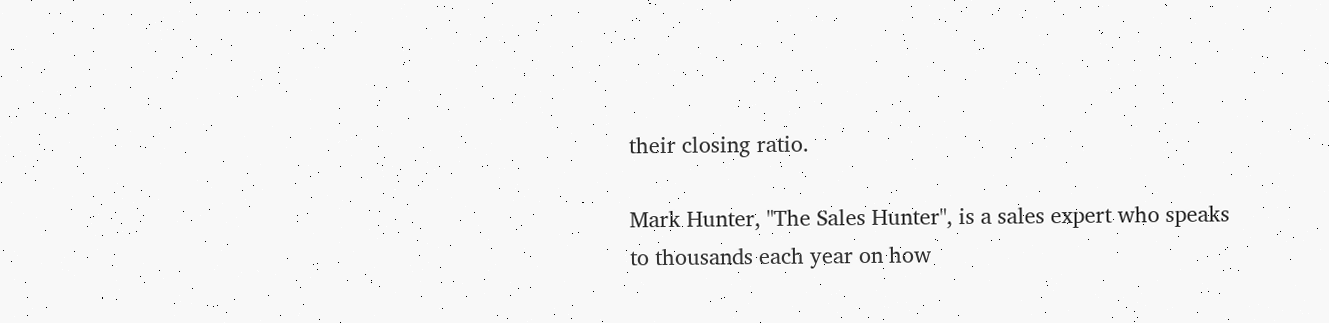their closing ratio.

Mark Hunter, "The Sales Hunter", is a sales expert who speaks to thousands each year on how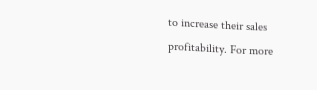to increase their sales profitability. For more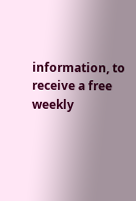information, to receive a free weekly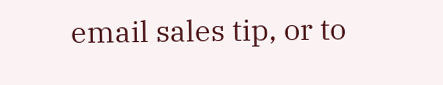email sales tip, or to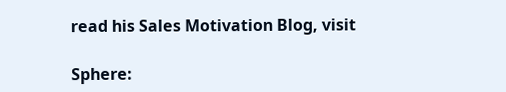read his Sales Motivation Blog, visit

Sphere: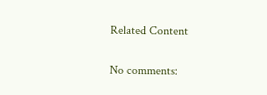Related Content

No comments: